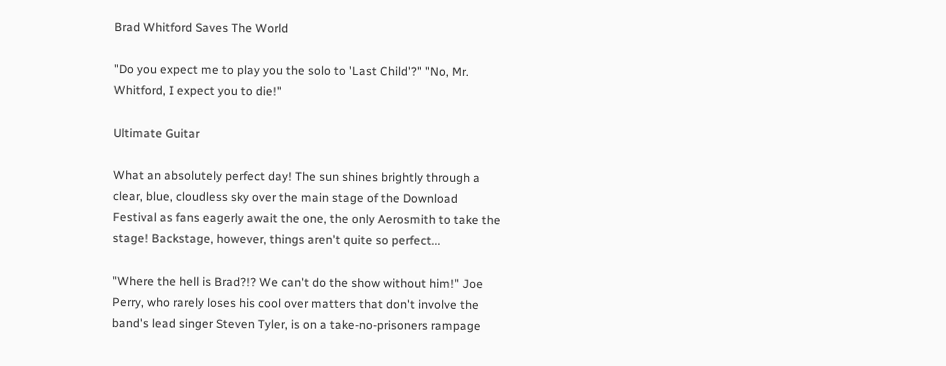Brad Whitford Saves The World

"Do you expect me to play you the solo to 'Last Child'?" "No, Mr. Whitford, I expect you to die!"

Ultimate Guitar

What an absolutely perfect day! The sun shines brightly through a clear, blue, cloudless sky over the main stage of the Download Festival as fans eagerly await the one, the only Aerosmith to take the stage! Backstage, however, things aren't quite so perfect...

"Where the hell is Brad?!? We can't do the show without him!" Joe Perry, who rarely loses his cool over matters that don't involve the band's lead singer Steven Tyler, is on a take-no-prisoners rampage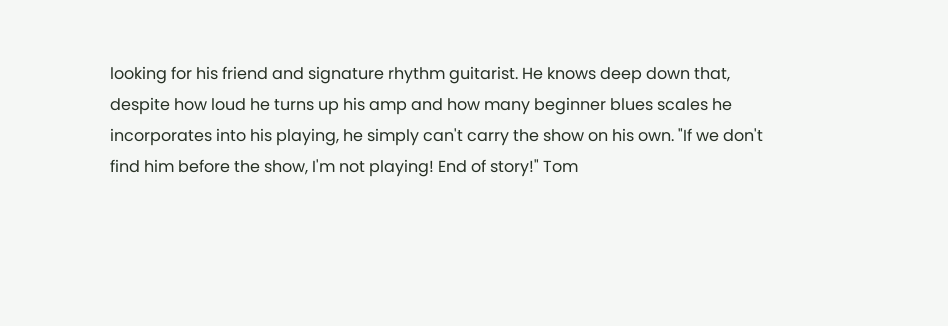looking for his friend and signature rhythm guitarist. He knows deep down that, despite how loud he turns up his amp and how many beginner blues scales he incorporates into his playing, he simply can't carry the show on his own. "If we don't find him before the show, I'm not playing! End of story!" Tom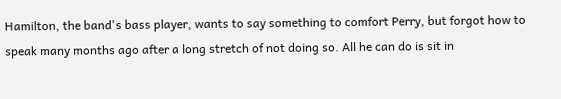Hamilton, the band's bass player, wants to say something to comfort Perry, but forgot how to speak many months ago after a long stretch of not doing so. All he can do is sit in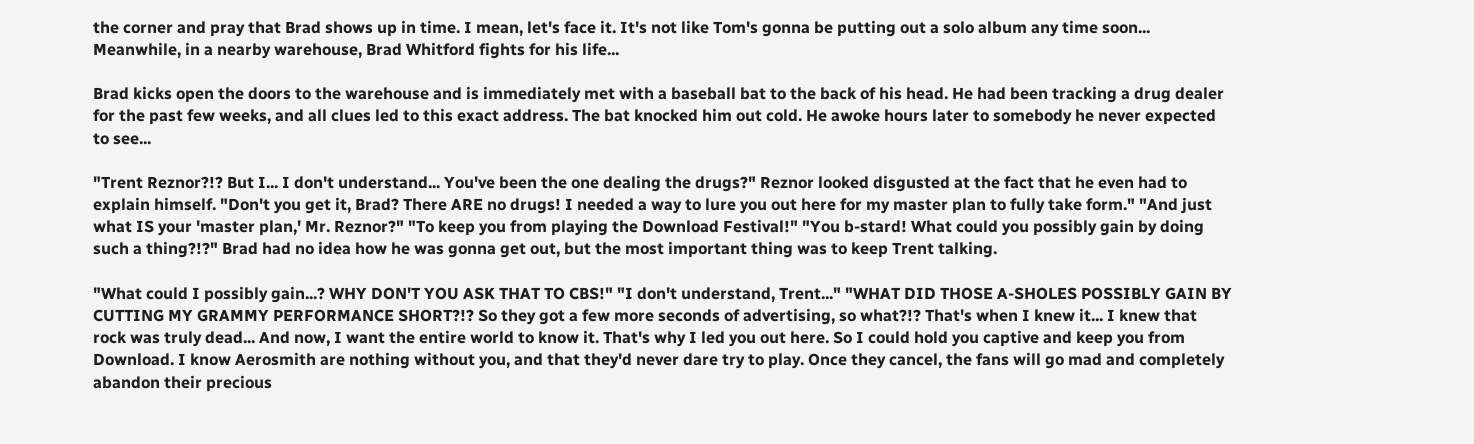the corner and pray that Brad shows up in time. I mean, let's face it. It's not like Tom's gonna be putting out a solo album any time soon... Meanwhile, in a nearby warehouse, Brad Whitford fights for his life...

Brad kicks open the doors to the warehouse and is immediately met with a baseball bat to the back of his head. He had been tracking a drug dealer for the past few weeks, and all clues led to this exact address. The bat knocked him out cold. He awoke hours later to somebody he never expected to see...

"Trent Reznor?!? But I... I don't understand... You've been the one dealing the drugs?" Reznor looked disgusted at the fact that he even had to explain himself. "Don't you get it, Brad? There ARE no drugs! I needed a way to lure you out here for my master plan to fully take form." "And just what IS your 'master plan,' Mr. Reznor?" "To keep you from playing the Download Festival!" "You b-stard! What could you possibly gain by doing such a thing?!?" Brad had no idea how he was gonna get out, but the most important thing was to keep Trent talking.

"What could I possibly gain...? WHY DON'T YOU ASK THAT TO CBS!" "I don't understand, Trent..." "WHAT DID THOSE A-SHOLES POSSIBLY GAIN BY CUTTING MY GRAMMY PERFORMANCE SHORT?!? So they got a few more seconds of advertising, so what?!? That's when I knew it... I knew that rock was truly dead... And now, I want the entire world to know it. That's why I led you out here. So I could hold you captive and keep you from Download. I know Aerosmith are nothing without you, and that they'd never dare try to play. Once they cancel, the fans will go mad and completely abandon their precious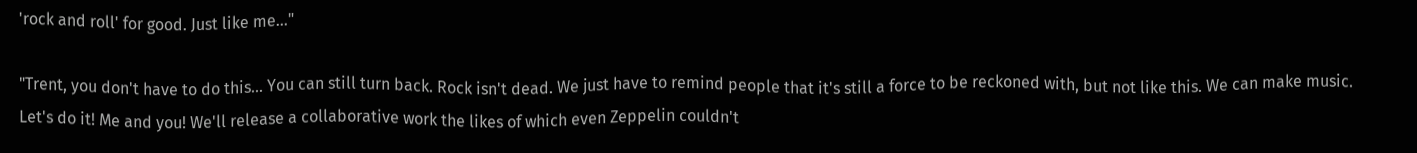'rock and roll' for good. Just like me..."

"Trent, you don't have to do this... You can still turn back. Rock isn't dead. We just have to remind people that it's still a force to be reckoned with, but not like this. We can make music. Let's do it! Me and you! We'll release a collaborative work the likes of which even Zeppelin couldn't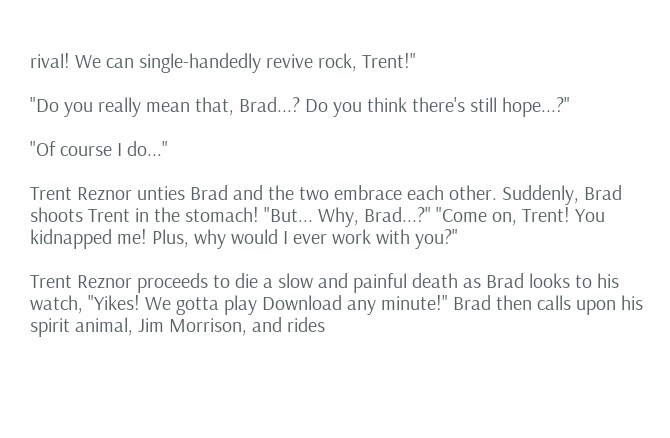rival! We can single-handedly revive rock, Trent!"

"Do you really mean that, Brad...? Do you think there's still hope...?"

"Of course I do..."

Trent Reznor unties Brad and the two embrace each other. Suddenly, Brad shoots Trent in the stomach! "But... Why, Brad...?" "Come on, Trent! You kidnapped me! Plus, why would I ever work with you?"

Trent Reznor proceeds to die a slow and painful death as Brad looks to his watch, "Yikes! We gotta play Download any minute!" Brad then calls upon his spirit animal, Jim Morrison, and rides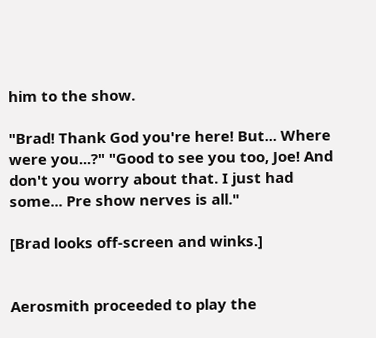him to the show.

"Brad! Thank God you're here! But... Where were you...?" "Good to see you too, Joe! And don't you worry about that. I just had some... Pre show nerves is all."

[Brad looks off-screen and winks.]


Aerosmith proceeded to play the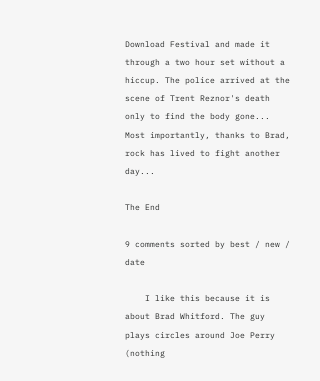Download Festival and made it through a two hour set without a hiccup. The police arrived at the scene of Trent Reznor's death only to find the body gone... Most importantly, thanks to Brad, rock has lived to fight another day...

The End

9 comments sorted by best / new / date

    I like this because it is about Brad Whitford. The guy plays circles around Joe Perry (nothing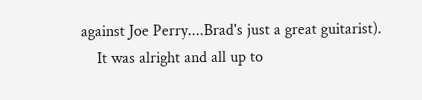against Joe Perry....Brad's just a great guitarist).
    It was alright and all up to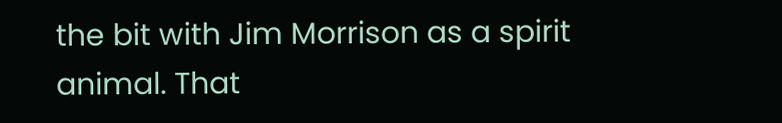the bit with Jim Morrison as a spirit animal. That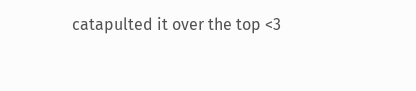catapulted it over the top <3